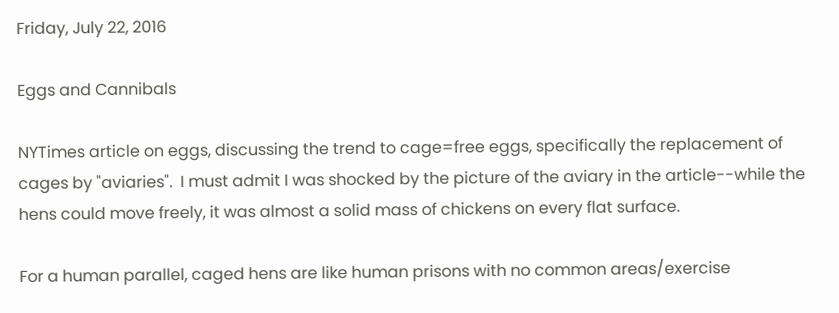Friday, July 22, 2016

Eggs and Cannibals

NYTimes article on eggs, discussing the trend to cage=free eggs, specifically the replacement of cages by "aviaries".  I must admit I was shocked by the picture of the aviary in the article--while the hens could move freely, it was almost a solid mass of chickens on every flat surface.

For a human parallel, caged hens are like human prisons with no common areas/exercise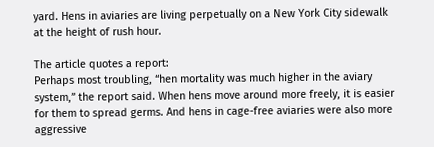yard. Hens in aviaries are living perpetually on a New York City sidewalk at the height of rush hour.

The article quotes a report:
Perhaps most troubling, “hen mortality was much higher in the aviary system,” the report said. When hens move around more freely, it is easier for them to spread germs. And hens in cage-free aviaries were also more aggressive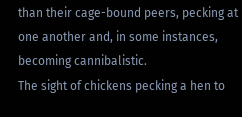than their cage-bound peers, pecking at one another and, in some instances, becoming cannibalistic.
The sight of chickens pecking a hen to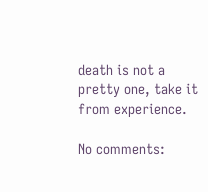death is not a pretty one, take it from experience.

No comments: